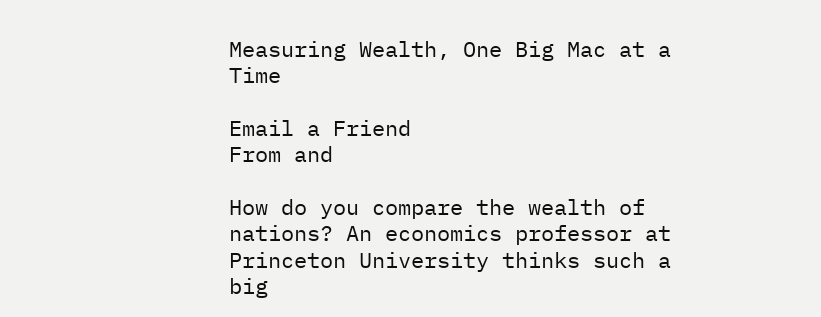Measuring Wealth, One Big Mac at a Time

Email a Friend
From and

How do you compare the wealth of nations? An economics professor at Princeton University thinks such a big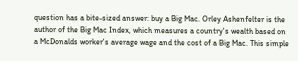question has a bite-sized answer: buy a Big Mac. Orley Ashenfelter is the author of the Big Mac Index, which measures a country's wealth based on a McDonalds worker's average wage and the cost of a Big Mac. This simple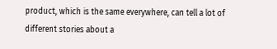product, which is the same everywhere, can tell a lot of different stories about a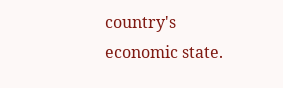country's economic state.